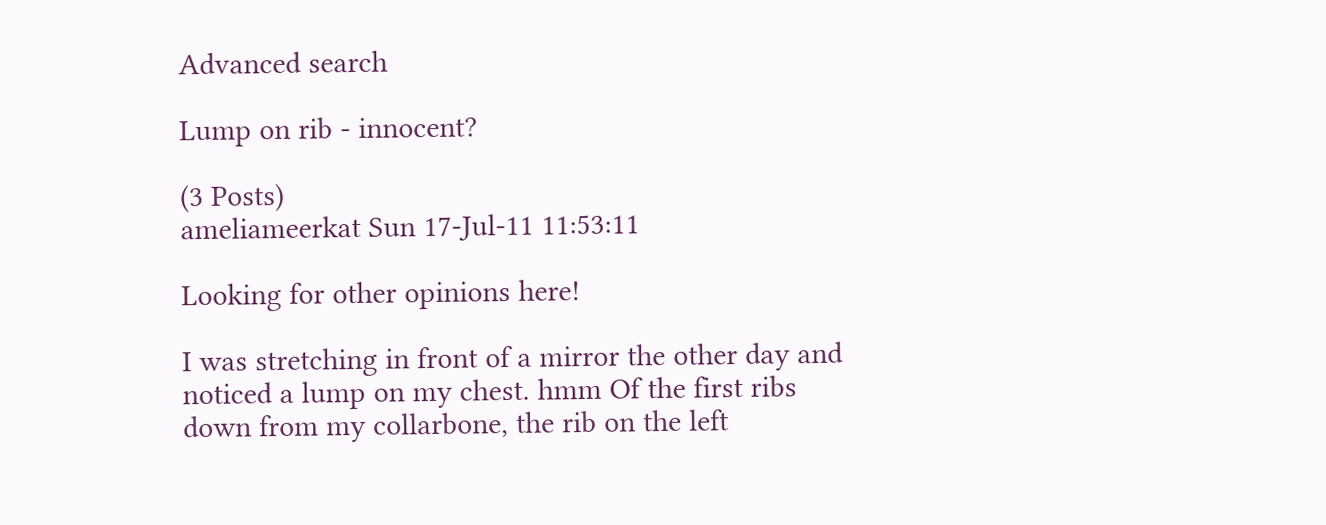Advanced search

Lump on rib - innocent?

(3 Posts)
ameliameerkat Sun 17-Jul-11 11:53:11

Looking for other opinions here!

I was stretching in front of a mirror the other day and noticed a lump on my chest. hmm Of the first ribs down from my collarbone, the rib on the left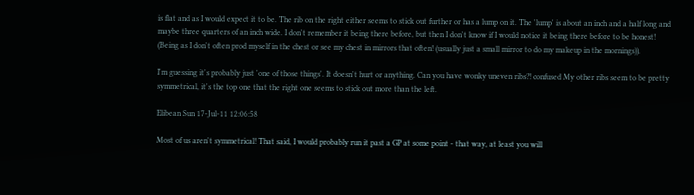is flat and as I would expect it to be. The rib on the right either seems to stick out further or has a lump on it. The 'lump' is about an inch and a half long and maybe three quarters of an inch wide. I don't remember it being there before, but then I don't know if I would notice it being there before to be honest! (Being as I don't often prod myself in the chest or see my chest in mirrors that often! (usually just a small mirror to do my makeup in the mornings)).

I'm guessing it's probably just 'one of those things'. It doesn't hurt or anything. Can you have wonky uneven ribs?! confused My other ribs seem to be pretty symmetrical, it's the top one that the right one seems to stick out more than the left.

Elibean Sun 17-Jul-11 12:06:58

Most of us aren't symmetrical! That said, I would probably run it past a GP at some point - that way, at least you will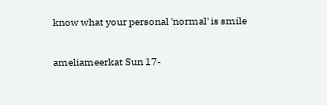know what your personal 'normal' is smile

ameliameerkat Sun 17-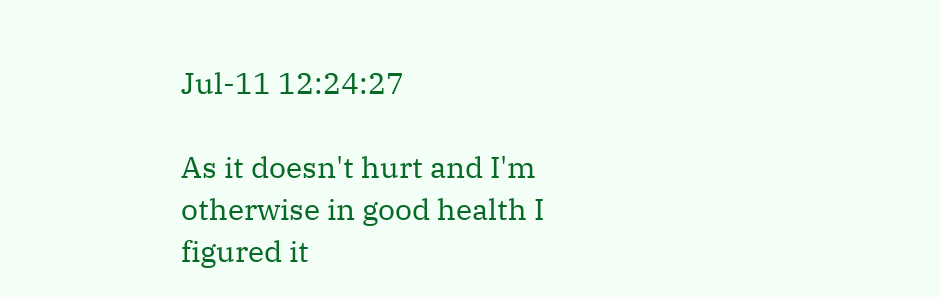Jul-11 12:24:27

As it doesn't hurt and I'm otherwise in good health I figured it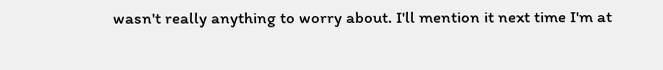wasn't really anything to worry about. I'll mention it next time I'm at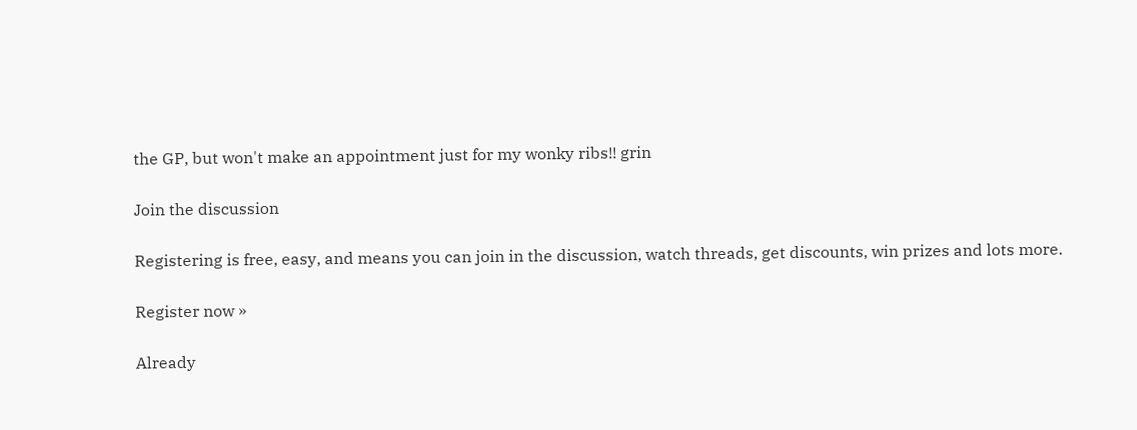the GP, but won't make an appointment just for my wonky ribs!! grin

Join the discussion

Registering is free, easy, and means you can join in the discussion, watch threads, get discounts, win prizes and lots more.

Register now »

Already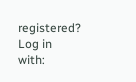registered? Log in with: